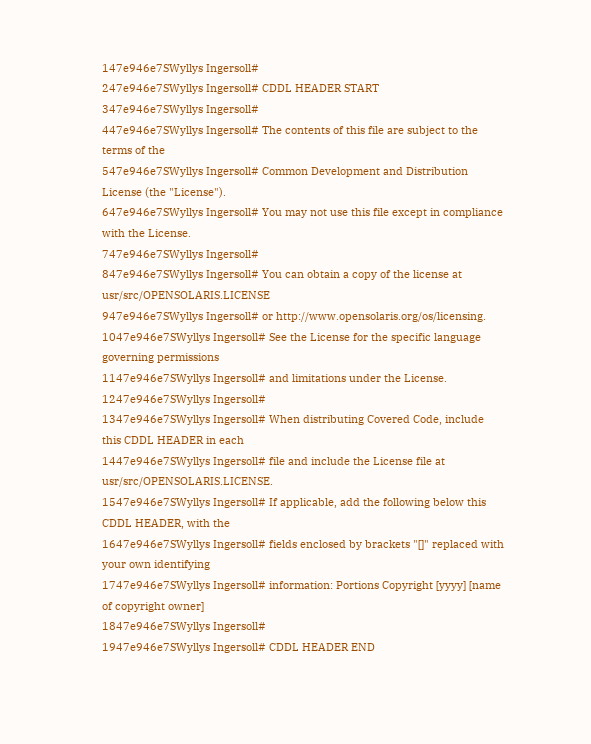147e946e7SWyllys Ingersoll#
247e946e7SWyllys Ingersoll# CDDL HEADER START
347e946e7SWyllys Ingersoll#
447e946e7SWyllys Ingersoll# The contents of this file are subject to the terms of the
547e946e7SWyllys Ingersoll# Common Development and Distribution License (the "License").
647e946e7SWyllys Ingersoll# You may not use this file except in compliance with the License.
747e946e7SWyllys Ingersoll#
847e946e7SWyllys Ingersoll# You can obtain a copy of the license at usr/src/OPENSOLARIS.LICENSE
947e946e7SWyllys Ingersoll# or http://www.opensolaris.org/os/licensing.
1047e946e7SWyllys Ingersoll# See the License for the specific language governing permissions
1147e946e7SWyllys Ingersoll# and limitations under the License.
1247e946e7SWyllys Ingersoll#
1347e946e7SWyllys Ingersoll# When distributing Covered Code, include this CDDL HEADER in each
1447e946e7SWyllys Ingersoll# file and include the License file at usr/src/OPENSOLARIS.LICENSE.
1547e946e7SWyllys Ingersoll# If applicable, add the following below this CDDL HEADER, with the
1647e946e7SWyllys Ingersoll# fields enclosed by brackets "[]" replaced with your own identifying
1747e946e7SWyllys Ingersoll# information: Portions Copyright [yyyy] [name of copyright owner]
1847e946e7SWyllys Ingersoll#
1947e946e7SWyllys Ingersoll# CDDL HEADER END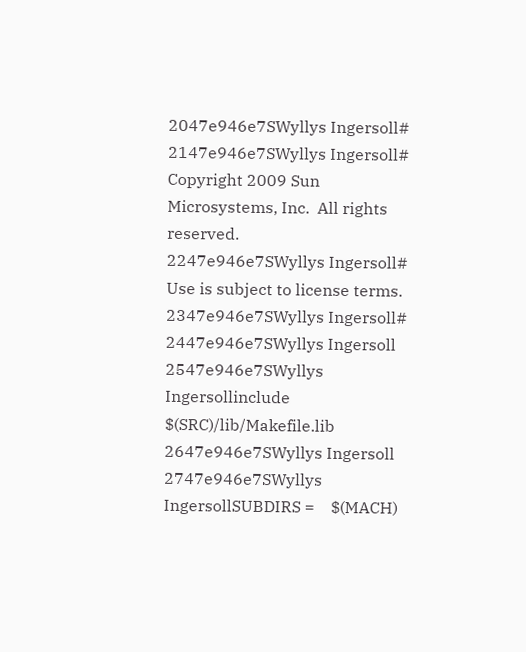2047e946e7SWyllys Ingersoll#
2147e946e7SWyllys Ingersoll# Copyright 2009 Sun Microsystems, Inc.  All rights reserved.
2247e946e7SWyllys Ingersoll# Use is subject to license terms.
2347e946e7SWyllys Ingersoll#
2447e946e7SWyllys Ingersoll
2547e946e7SWyllys Ingersollinclude  $(SRC)/lib/Makefile.lib
2647e946e7SWyllys Ingersoll
2747e946e7SWyllys IngersollSUBDIRS =    $(MACH)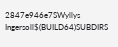2847e946e7SWyllys Ingersoll$(BUILD64)SUBDIRS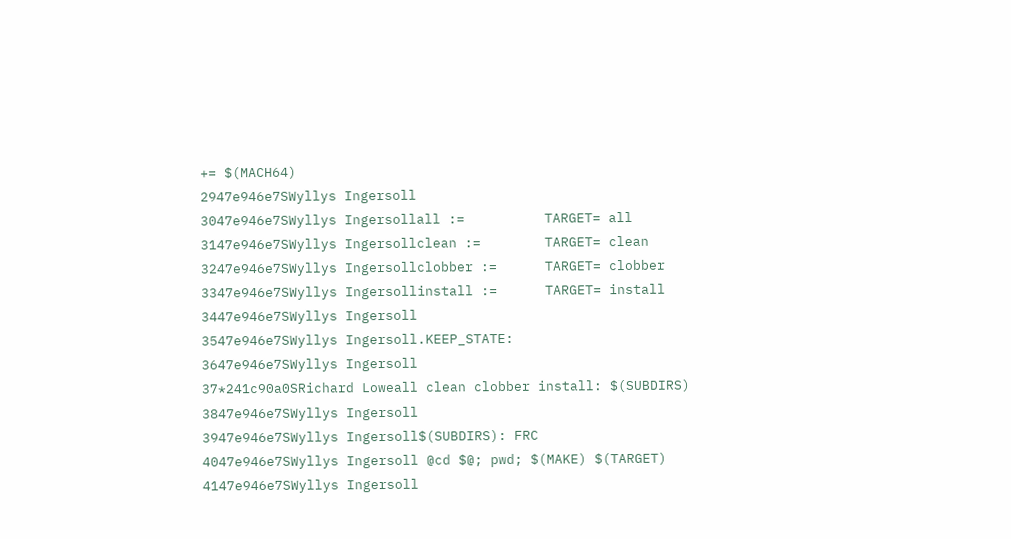+= $(MACH64)
2947e946e7SWyllys Ingersoll
3047e946e7SWyllys Ingersollall :=          TARGET= all
3147e946e7SWyllys Ingersollclean :=        TARGET= clean
3247e946e7SWyllys Ingersollclobber :=      TARGET= clobber
3347e946e7SWyllys Ingersollinstall :=      TARGET= install
3447e946e7SWyllys Ingersoll
3547e946e7SWyllys Ingersoll.KEEP_STATE:
3647e946e7SWyllys Ingersoll
37*241c90a0SRichard Loweall clean clobber install: $(SUBDIRS)
3847e946e7SWyllys Ingersoll
3947e946e7SWyllys Ingersoll$(SUBDIRS): FRC
4047e946e7SWyllys Ingersoll @cd $@; pwd; $(MAKE) $(TARGET)
4147e946e7SWyllys Ingersoll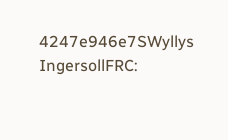4247e946e7SWyllys IngersollFRC: